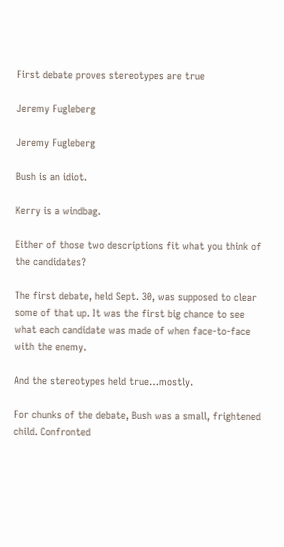First debate proves stereotypes are true

Jeremy Fugleberg

Jeremy Fugleberg

Bush is an idiot.

Kerry is a windbag.

Either of those two descriptions fit what you think of the candidates?

The first debate, held Sept. 30, was supposed to clear some of that up. It was the first big chance to see what each candidate was made of when face-to-face with the enemy.

And the stereotypes held true…mostly.

For chunks of the debate, Bush was a small, frightened child. Confronted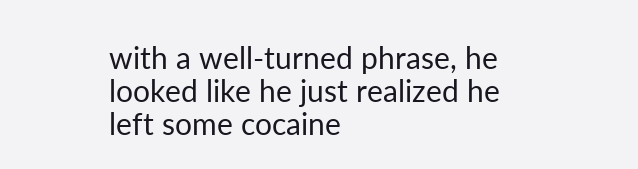with a well-turned phrase, he looked like he just realized he left some cocaine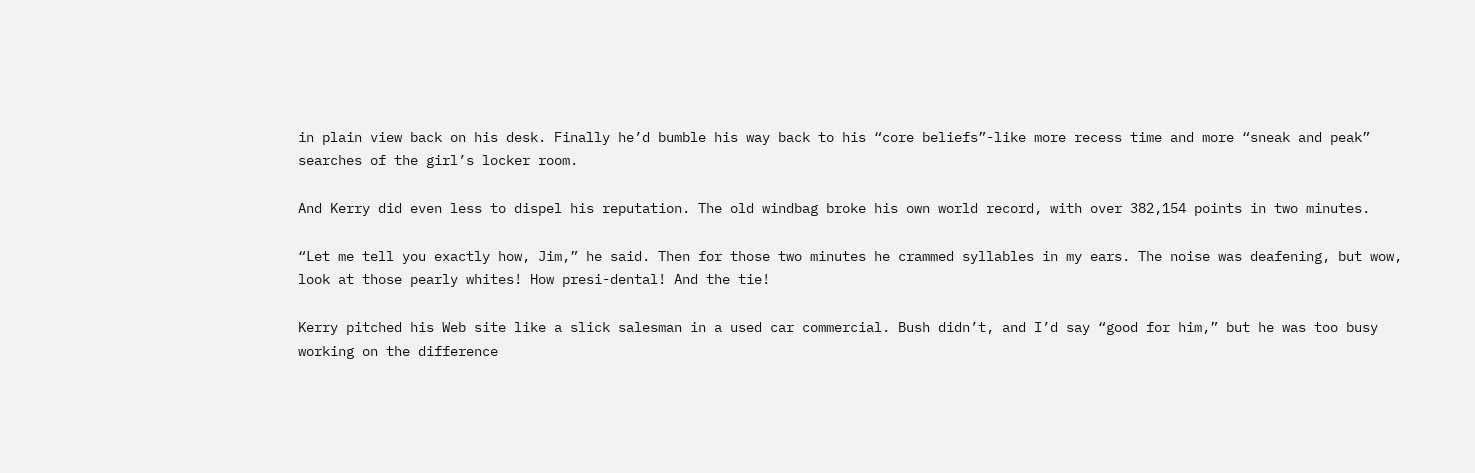in plain view back on his desk. Finally he’d bumble his way back to his “core beliefs”-like more recess time and more “sneak and peak” searches of the girl’s locker room.

And Kerry did even less to dispel his reputation. The old windbag broke his own world record, with over 382,154 points in two minutes.

“Let me tell you exactly how, Jim,” he said. Then for those two minutes he crammed syllables in my ears. The noise was deafening, but wow, look at those pearly whites! How presi-dental! And the tie!

Kerry pitched his Web site like a slick salesman in a used car commercial. Bush didn’t, and I’d say “good for him,” but he was too busy working on the difference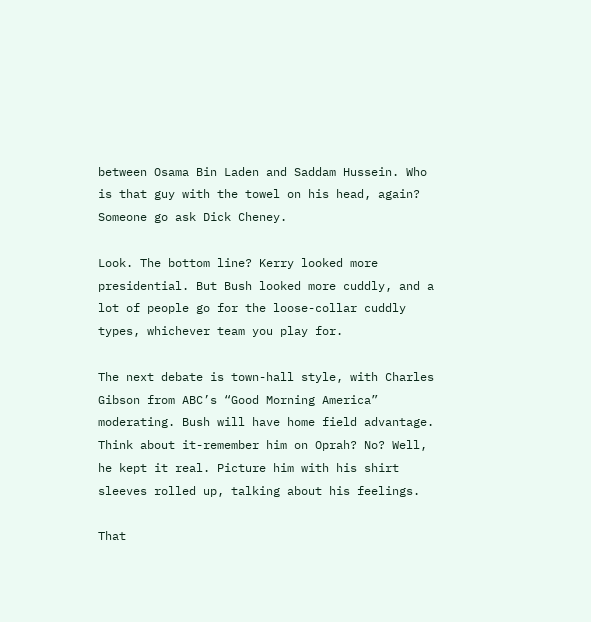between Osama Bin Laden and Saddam Hussein. Who is that guy with the towel on his head, again? Someone go ask Dick Cheney.

Look. The bottom line? Kerry looked more presidential. But Bush looked more cuddly, and a lot of people go for the loose-collar cuddly types, whichever team you play for.

The next debate is town-hall style, with Charles Gibson from ABC’s “Good Morning America” moderating. Bush will have home field advantage. Think about it-remember him on Oprah? No? Well, he kept it real. Picture him with his shirt sleeves rolled up, talking about his feelings.

That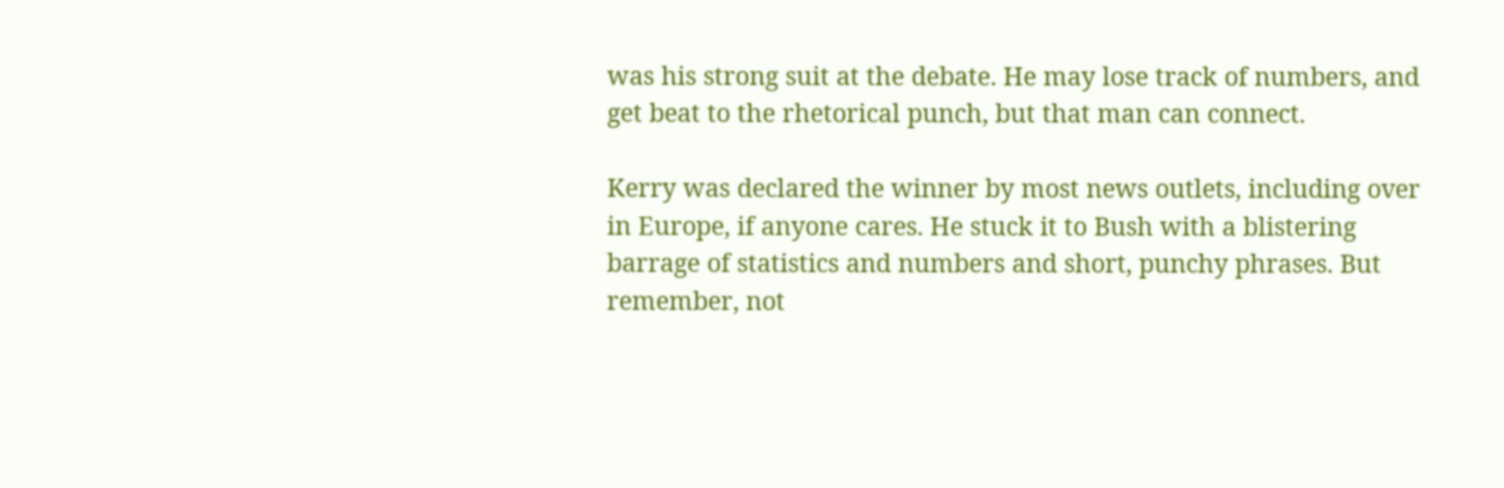was his strong suit at the debate. He may lose track of numbers, and get beat to the rhetorical punch, but that man can connect.

Kerry was declared the winner by most news outlets, including over in Europe, if anyone cares. He stuck it to Bush with a blistering barrage of statistics and numbers and short, punchy phrases. But remember, not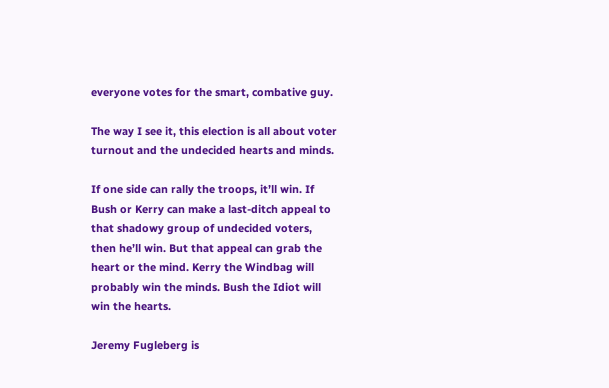everyone votes for the smart, combative guy.

The way I see it, this election is all about voter turnout and the undecided hearts and minds.

If one side can rally the troops, it’ll win. If Bush or Kerry can make a last-ditch appeal to that shadowy group of undecided voters, then he’ll win. But that appeal can grab the heart or the mind. Kerry the Windbag will probably win the minds. Bush the Idiot will win the hearts.

Jeremy Fugleberg is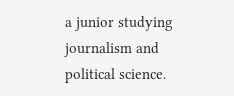a junior studying journalism and political science.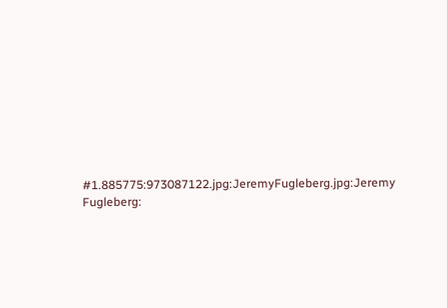#1.885775:973087122.jpg:JeremyFugleberg.jpg:Jeremy Fugleberg: